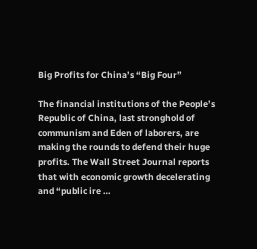Big Profits for China’s “Big Four”

The financial institutions of the People’s Republic of China, last stronghold of communism and Eden of laborers, are making the rounds to defend their huge profits. The Wall Street Journal reports that with economic growth decelerating and “public ire …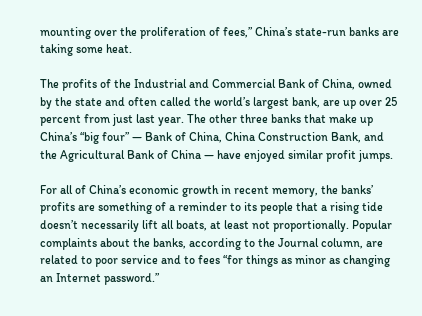mounting over the proliferation of fees,” China’s state-run banks are taking some heat.

The profits of the Industrial and Commercial Bank of China, owned by the state and often called the world’s largest bank, are up over 25 percent from just last year. The other three banks that make up China’s “big four” — Bank of China, China Construction Bank, and the Agricultural Bank of China — have enjoyed similar profit jumps.

For all of China’s economic growth in recent memory, the banks’ profits are something of a reminder to its people that a rising tide doesn’t necessarily lift all boats, at least not proportionally. Popular complaints about the banks, according to the Journal column, are related to poor service and to fees “for things as minor as changing an Internet password.”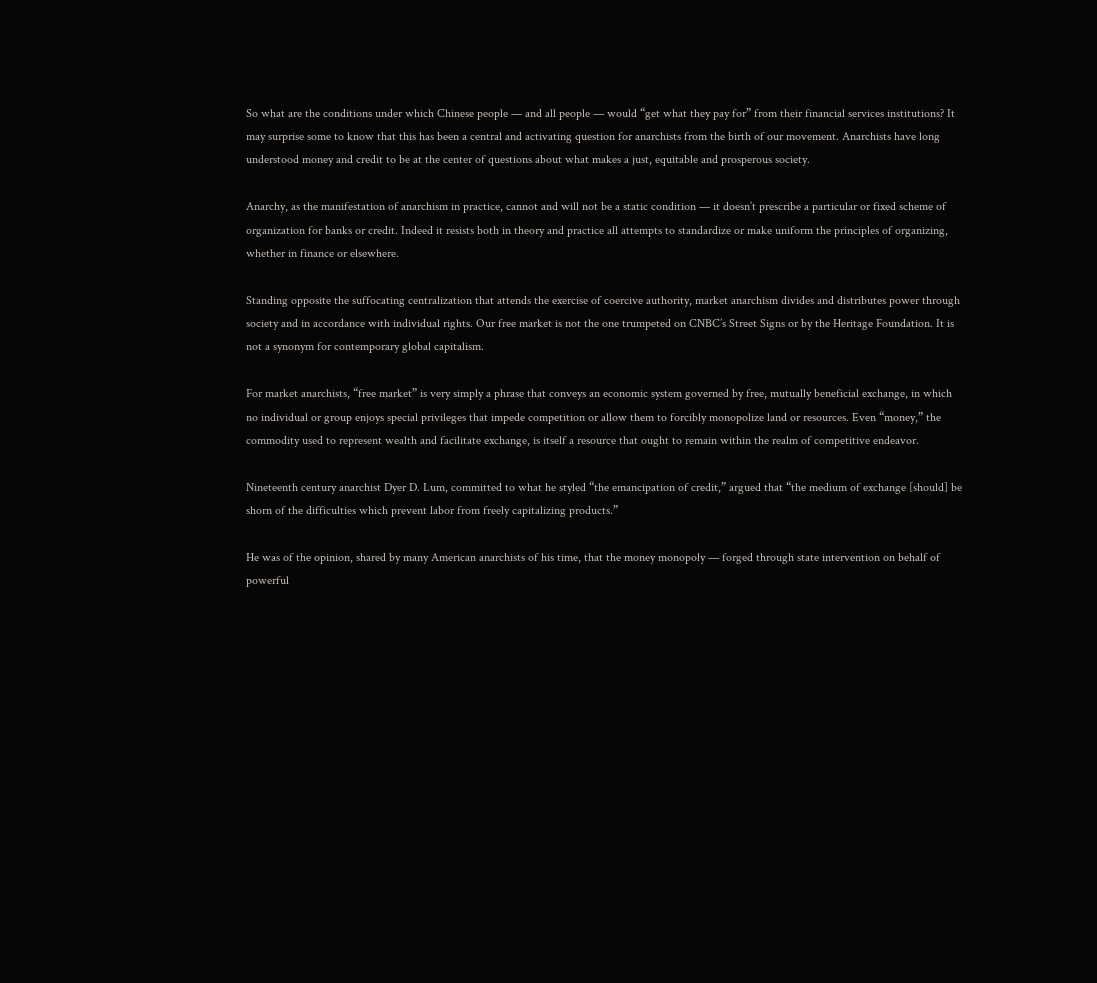So what are the conditions under which Chinese people — and all people — would “get what they pay for” from their financial services institutions? It may surprise some to know that this has been a central and activating question for anarchists from the birth of our movement. Anarchists have long understood money and credit to be at the center of questions about what makes a just, equitable and prosperous society.

Anarchy, as the manifestation of anarchism in practice, cannot and will not be a static condition — it doesn’t prescribe a particular or fixed scheme of organization for banks or credit. Indeed it resists both in theory and practice all attempts to standardize or make uniform the principles of organizing, whether in finance or elsewhere.

Standing opposite the suffocating centralization that attends the exercise of coercive authority, market anarchism divides and distributes power through society and in accordance with individual rights. Our free market is not the one trumpeted on CNBC’s Street Signs or by the Heritage Foundation. It is not a synonym for contemporary global capitalism.

For market anarchists, “free market” is very simply a phrase that conveys an economic system governed by free, mutually beneficial exchange, in which no individual or group enjoys special privileges that impede competition or allow them to forcibly monopolize land or resources. Even “money,” the commodity used to represent wealth and facilitate exchange, is itself a resource that ought to remain within the realm of competitive endeavor.

Nineteenth century anarchist Dyer D. Lum, committed to what he styled “the emancipation of credit,” argued that “the medium of exchange [should] be shorn of the difficulties which prevent labor from freely capitalizing products.”

He was of the opinion, shared by many American anarchists of his time, that the money monopoly — forged through state intervention on behalf of powerful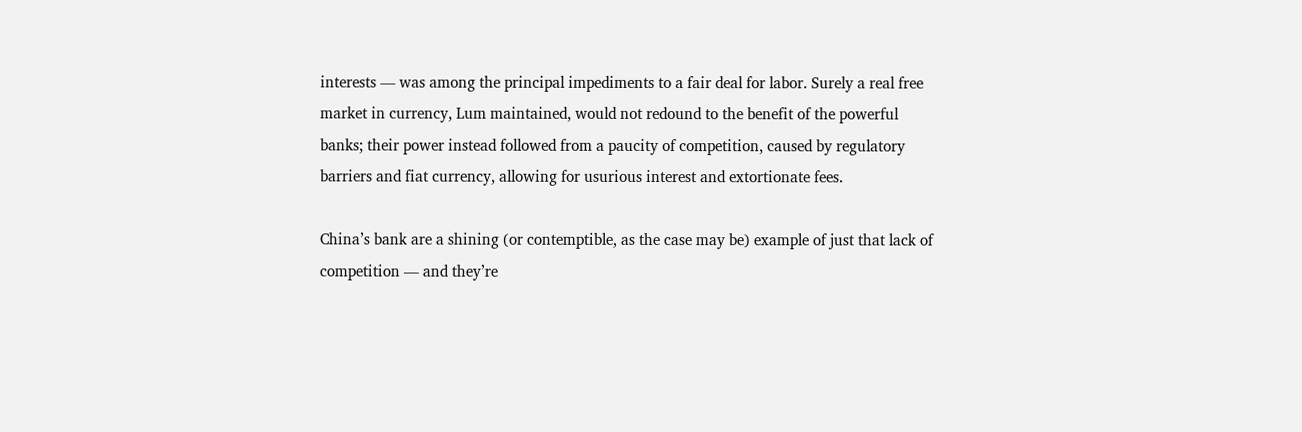interests — was among the principal impediments to a fair deal for labor. Surely a real free market in currency, Lum maintained, would not redound to the benefit of the powerful banks; their power instead followed from a paucity of competition, caused by regulatory barriers and fiat currency, allowing for usurious interest and extortionate fees.

China’s bank are a shining (or contemptible, as the case may be) example of just that lack of competition — and they’re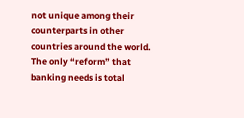not unique among their counterparts in other countries around the world. The only “reform” that banking needs is total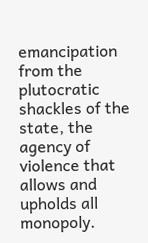emancipation from the plutocratic shackles of the state, the agency of violence that allows and upholds all monopoly.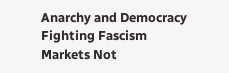Anarchy and Democracy
Fighting Fascism
Markets Not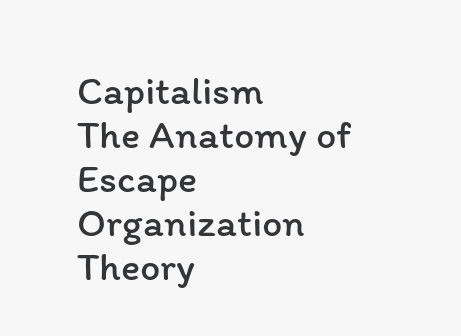Capitalism
The Anatomy of Escape
Organization Theory